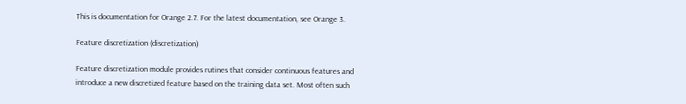This is documentation for Orange 2.7. For the latest documentation, see Orange 3.

Feature discretization (discretization)

Feature discretization module provides rutines that consider continuous features and introduce a new discretized feature based on the training data set. Most often such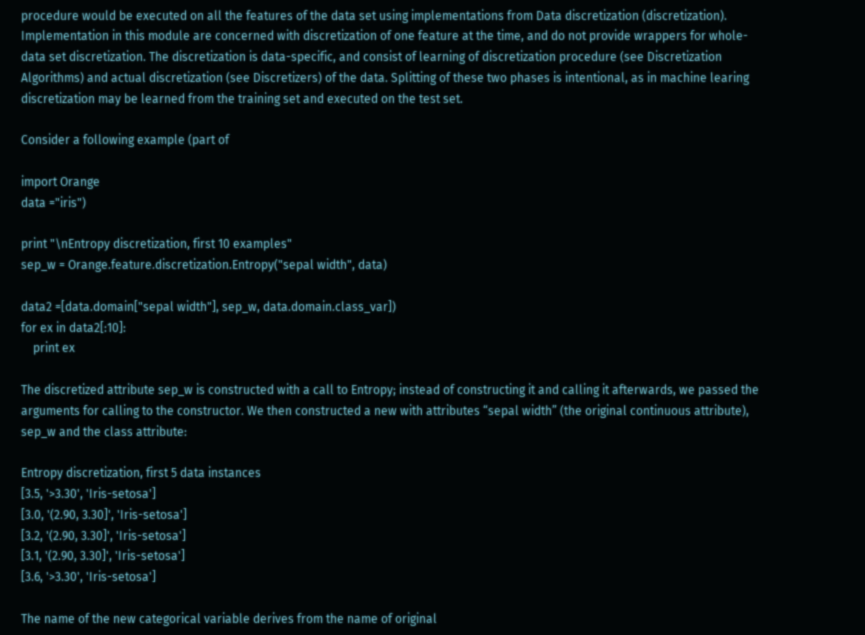procedure would be executed on all the features of the data set using implementations from Data discretization (discretization). Implementation in this module are concerned with discretization of one feature at the time, and do not provide wrappers for whole-data set discretization. The discretization is data-specific, and consist of learning of discretization procedure (see Discretization Algorithms) and actual discretization (see Discretizers) of the data. Splitting of these two phases is intentional, as in machine learing discretization may be learned from the training set and executed on the test set.

Consider a following example (part of

import Orange
data ="iris")

print "\nEntropy discretization, first 10 examples"
sep_w = Orange.feature.discretization.Entropy("sepal width", data)

data2 =[data.domain["sepal width"], sep_w, data.domain.class_var])
for ex in data2[:10]:
    print ex

The discretized attribute sep_w is constructed with a call to Entropy; instead of constructing it and calling it afterwards, we passed the arguments for calling to the constructor. We then constructed a new with attributes “sepal width” (the original continuous attribute), sep_w and the class attribute:

Entropy discretization, first 5 data instances
[3.5, '>3.30', 'Iris-setosa']
[3.0, '(2.90, 3.30]', 'Iris-setosa']
[3.2, '(2.90, 3.30]', 'Iris-setosa']
[3.1, '(2.90, 3.30]', 'Iris-setosa']
[3.6, '>3.30', 'Iris-setosa']

The name of the new categorical variable derives from the name of original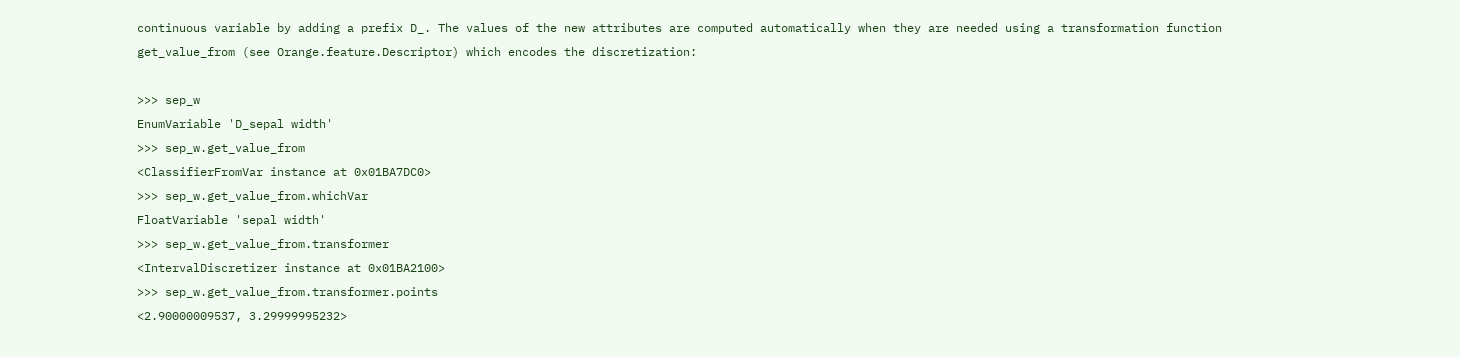continuous variable by adding a prefix D_. The values of the new attributes are computed automatically when they are needed using a transformation function get_value_from (see Orange.feature.Descriptor) which encodes the discretization:

>>> sep_w
EnumVariable 'D_sepal width'
>>> sep_w.get_value_from
<ClassifierFromVar instance at 0x01BA7DC0>
>>> sep_w.get_value_from.whichVar
FloatVariable 'sepal width'
>>> sep_w.get_value_from.transformer
<IntervalDiscretizer instance at 0x01BA2100>
>>> sep_w.get_value_from.transformer.points
<2.90000009537, 3.29999995232>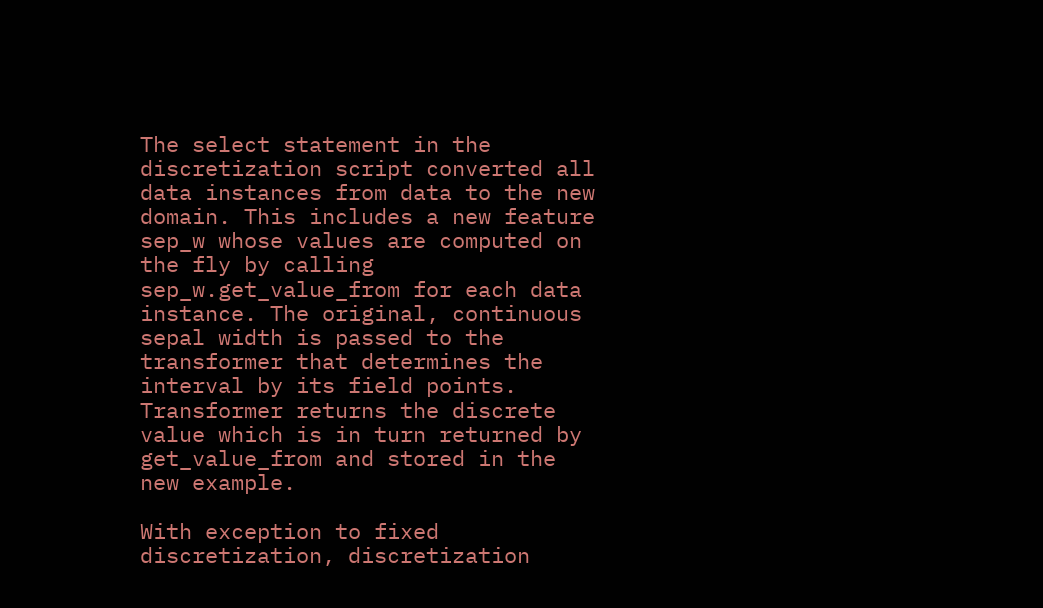The select statement in the discretization script converted all data instances from data to the new domain. This includes a new feature sep_w whose values are computed on the fly by calling sep_w.get_value_from for each data instance. The original, continuous sepal width is passed to the transformer that determines the interval by its field points. Transformer returns the discrete value which is in turn returned by get_value_from and stored in the new example.

With exception to fixed discretization, discretization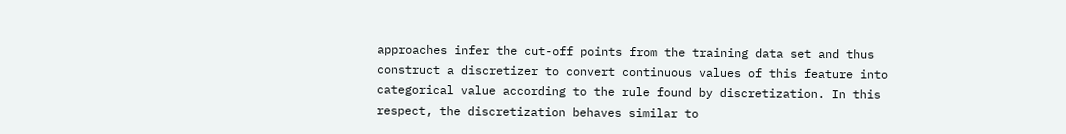approaches infer the cut-off points from the training data set and thus construct a discretizer to convert continuous values of this feature into categorical value according to the rule found by discretization. In this respect, the discretization behaves similar to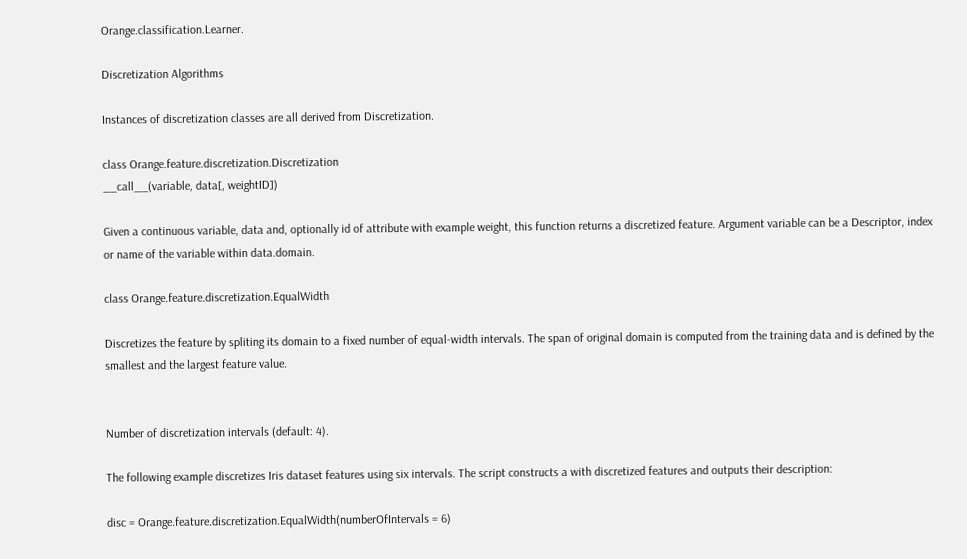Orange.classification.Learner.

Discretization Algorithms

Instances of discretization classes are all derived from Discretization.

class Orange.feature.discretization.Discretization
__call__(variable, data[, weightID])

Given a continuous variable, data and, optionally id of attribute with example weight, this function returns a discretized feature. Argument variable can be a Descriptor, index or name of the variable within data.domain.

class Orange.feature.discretization.EqualWidth

Discretizes the feature by spliting its domain to a fixed number of equal-width intervals. The span of original domain is computed from the training data and is defined by the smallest and the largest feature value.


Number of discretization intervals (default: 4).

The following example discretizes Iris dataset features using six intervals. The script constructs a with discretized features and outputs their description:

disc = Orange.feature.discretization.EqualWidth(numberOfIntervals = 6)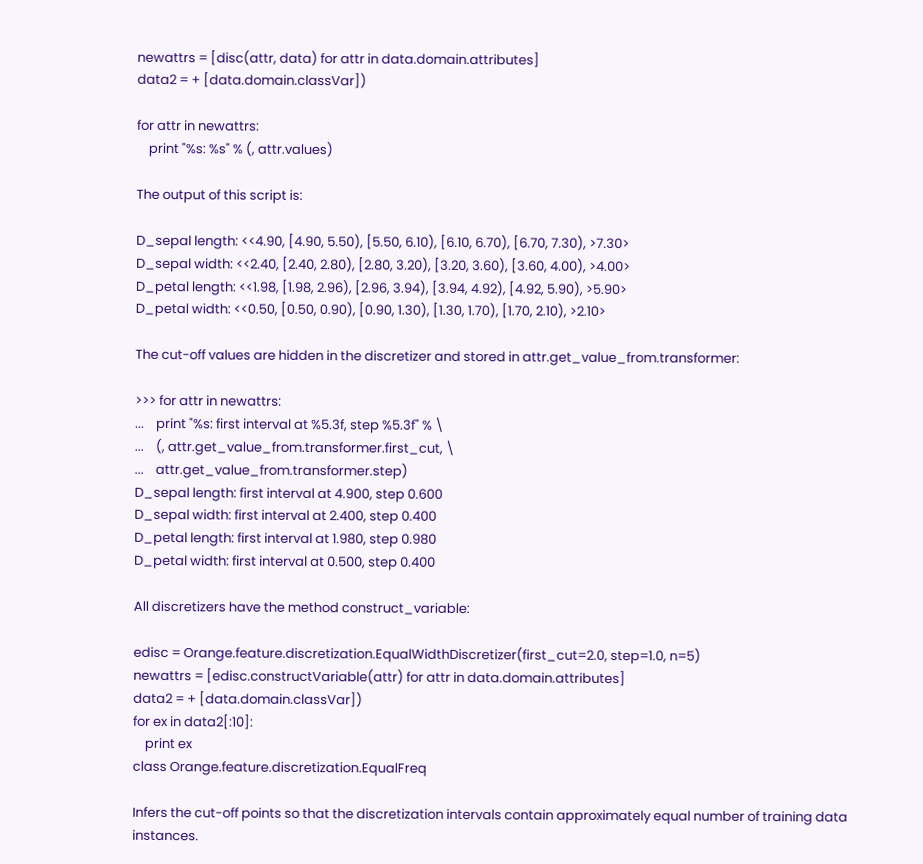newattrs = [disc(attr, data) for attr in data.domain.attributes]
data2 = + [data.domain.classVar])

for attr in newattrs:
    print "%s: %s" % (, attr.values)

The output of this script is:

D_sepal length: <<4.90, [4.90, 5.50), [5.50, 6.10), [6.10, 6.70), [6.70, 7.30), >7.30>
D_sepal width: <<2.40, [2.40, 2.80), [2.80, 3.20), [3.20, 3.60), [3.60, 4.00), >4.00>
D_petal length: <<1.98, [1.98, 2.96), [2.96, 3.94), [3.94, 4.92), [4.92, 5.90), >5.90>
D_petal width: <<0.50, [0.50, 0.90), [0.90, 1.30), [1.30, 1.70), [1.70, 2.10), >2.10>

The cut-off values are hidden in the discretizer and stored in attr.get_value_from.transformer:

>>> for attr in newattrs:
...    print "%s: first interval at %5.3f, step %5.3f" % \
...    (, attr.get_value_from.transformer.first_cut, \
...    attr.get_value_from.transformer.step)
D_sepal length: first interval at 4.900, step 0.600
D_sepal width: first interval at 2.400, step 0.400
D_petal length: first interval at 1.980, step 0.980
D_petal width: first interval at 0.500, step 0.400

All discretizers have the method construct_variable:

edisc = Orange.feature.discretization.EqualWidthDiscretizer(first_cut=2.0, step=1.0, n=5)
newattrs = [edisc.constructVariable(attr) for attr in data.domain.attributes]
data2 = + [data.domain.classVar])
for ex in data2[:10]:
    print ex
class Orange.feature.discretization.EqualFreq

Infers the cut-off points so that the discretization intervals contain approximately equal number of training data instances.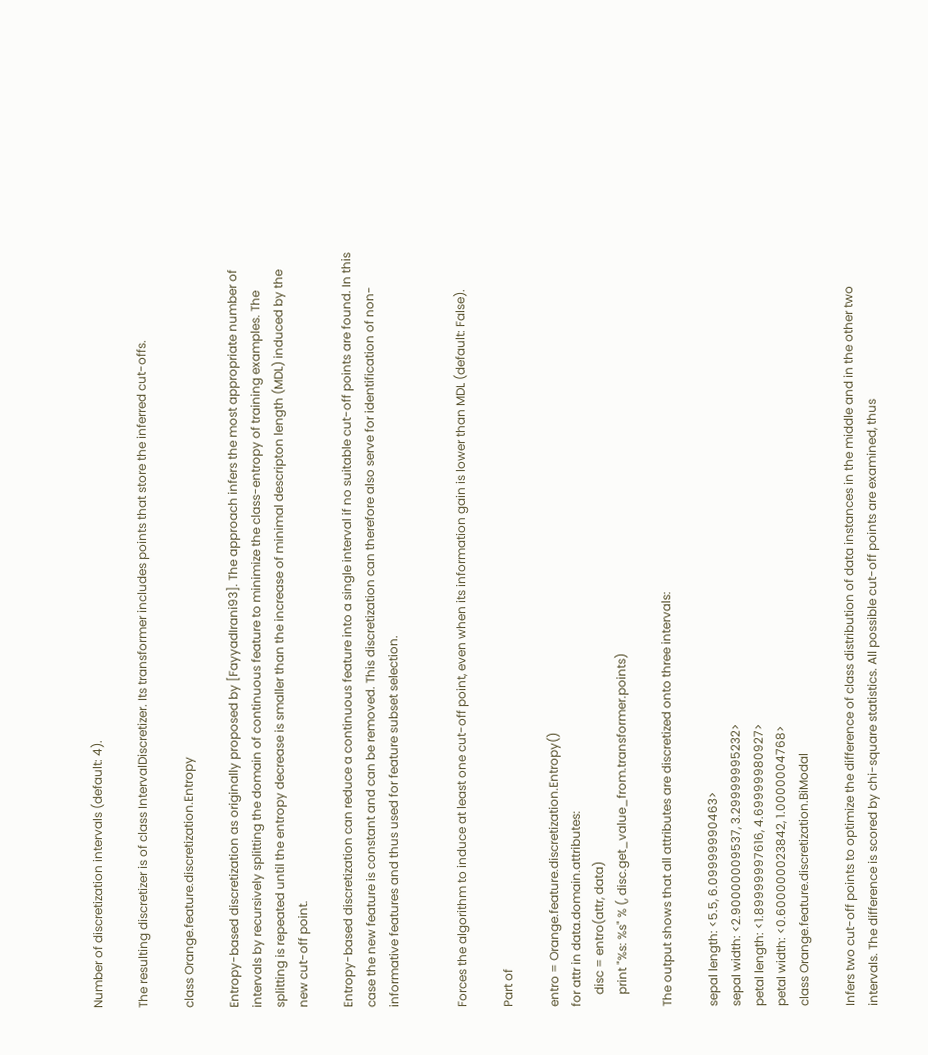Number of discretization intervals (default: 4).

The resulting discretizer is of class IntervalDiscretizer. Its transformer includes points that store the inferred cut-offs.

class Orange.feature.discretization.Entropy

Entropy-based discretization as originally proposed by [FayyadIrani93]. The approach infers the most appropriate number of intervals by recursively splitting the domain of continuous feature to minimize the class-entropy of training examples. The splitting is repeated until the entropy decrease is smaller than the increase of minimal descripton length (MDL) induced by the new cut-off point.

Entropy-based discretization can reduce a continuous feature into a single interval if no suitable cut-off points are found. In this case the new feature is constant and can be removed. This discretization can therefore also serve for identification of non-informative features and thus used for feature subset selection.


Forces the algorithm to induce at least one cut-off point, even when its information gain is lower than MDL (default: False).

Part of

entro = Orange.feature.discretization.Entropy()
for attr in data.domain.attributes:
    disc = entro(attr, data)
    print "%s: %s" % (, disc.get_value_from.transformer.points)

The output shows that all attributes are discretized onto three intervals:

sepal length: <5.5, 6.09999990463>
sepal width: <2.90000009537, 3.29999995232>
petal length: <1.89999997616, 4.69999980927>
petal width: <0.600000023842, 1.0000004768>
class Orange.feature.discretization.BiModal

Infers two cut-off points to optimize the difference of class distribution of data instances in the middle and in the other two intervals. The difference is scored by chi-square statistics. All possible cut-off points are examined, thus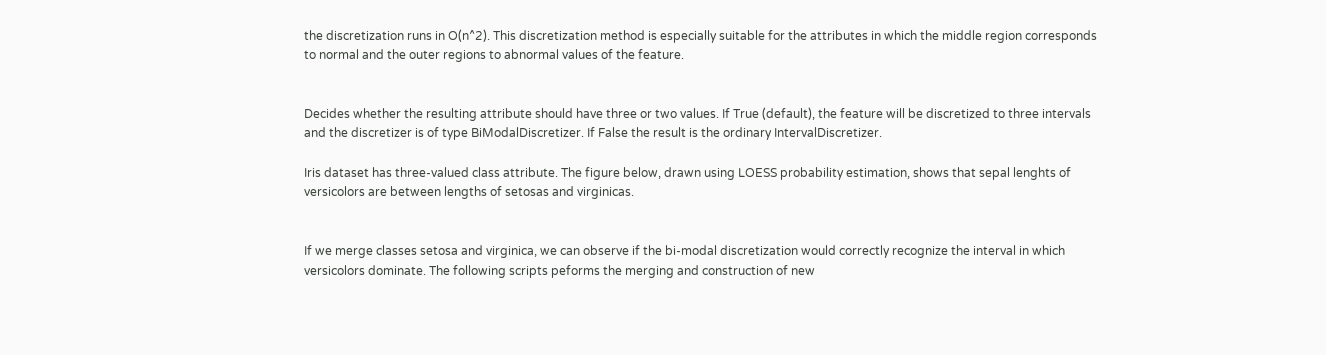the discretization runs in O(n^2). This discretization method is especially suitable for the attributes in which the middle region corresponds to normal and the outer regions to abnormal values of the feature.


Decides whether the resulting attribute should have three or two values. If True (default), the feature will be discretized to three intervals and the discretizer is of type BiModalDiscretizer. If False the result is the ordinary IntervalDiscretizer.

Iris dataset has three-valued class attribute. The figure below, drawn using LOESS probability estimation, shows that sepal lenghts of versicolors are between lengths of setosas and virginicas.


If we merge classes setosa and virginica, we can observe if the bi-modal discretization would correctly recognize the interval in which versicolors dominate. The following scripts peforms the merging and construction of new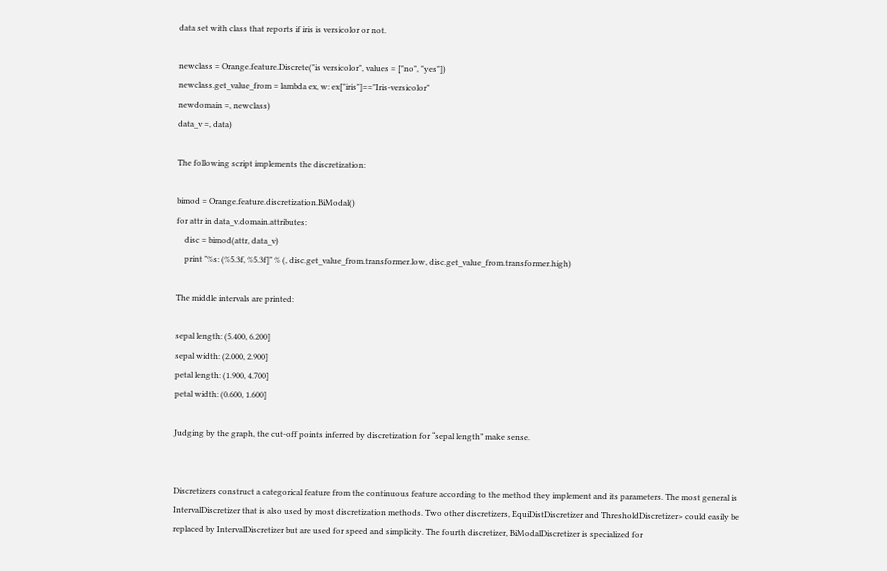data set with class that reports if iris is versicolor or not.

newclass = Orange.feature.Discrete("is versicolor", values = ["no", "yes"])
newclass.get_value_from = lambda ex, w: ex["iris"]=="Iris-versicolor"
newdomain =, newclass)
data_v =, data)

The following script implements the discretization:

bimod = Orange.feature.discretization.BiModal()
for attr in data_v.domain.attributes:
    disc = bimod(attr, data_v)
    print "%s: (%5.3f, %5.3f]" % (, disc.get_value_from.transformer.low, disc.get_value_from.transformer.high)

The middle intervals are printed:

sepal length: (5.400, 6.200]
sepal width: (2.000, 2.900]
petal length: (1.900, 4.700]
petal width: (0.600, 1.600]

Judging by the graph, the cut-off points inferred by discretization for “sepal length” make sense.


Discretizers construct a categorical feature from the continuous feature according to the method they implement and its parameters. The most general is IntervalDiscretizer that is also used by most discretization methods. Two other discretizers, EquiDistDiscretizer and ThresholdDiscretizer> could easily be replaced by IntervalDiscretizer but are used for speed and simplicity. The fourth discretizer, BiModalDiscretizer is specialized for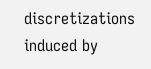discretizations induced by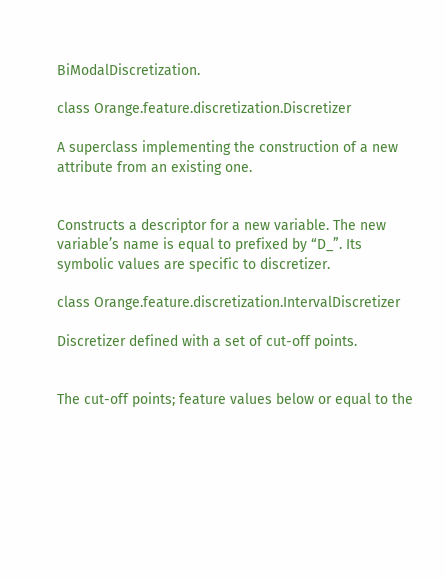BiModalDiscretization.

class Orange.feature.discretization.Discretizer

A superclass implementing the construction of a new attribute from an existing one.


Constructs a descriptor for a new variable. The new variable’s name is equal to prefixed by “D_”. Its symbolic values are specific to discretizer.

class Orange.feature.discretization.IntervalDiscretizer

Discretizer defined with a set of cut-off points.


The cut-off points; feature values below or equal to the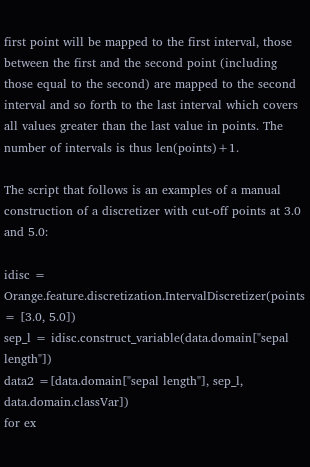first point will be mapped to the first interval, those between the first and the second point (including those equal to the second) are mapped to the second interval and so forth to the last interval which covers all values greater than the last value in points. The number of intervals is thus len(points)+1.

The script that follows is an examples of a manual construction of a discretizer with cut-off points at 3.0 and 5.0:

idisc = Orange.feature.discretization.IntervalDiscretizer(points = [3.0, 5.0])
sep_l = idisc.construct_variable(data.domain["sepal length"])
data2 =[data.domain["sepal length"], sep_l, data.domain.classVar])
for ex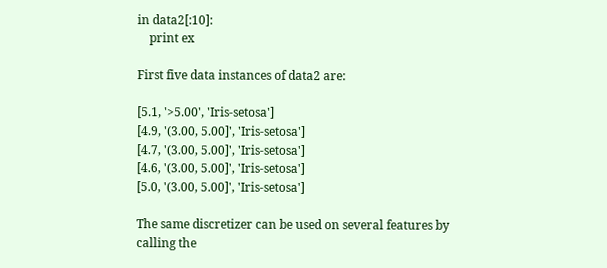in data2[:10]:
    print ex

First five data instances of data2 are:

[5.1, '>5.00', 'Iris-setosa']
[4.9, '(3.00, 5.00]', 'Iris-setosa']
[4.7, '(3.00, 5.00]', 'Iris-setosa']
[4.6, '(3.00, 5.00]', 'Iris-setosa']
[5.0, '(3.00, 5.00]', 'Iris-setosa']

The same discretizer can be used on several features by calling the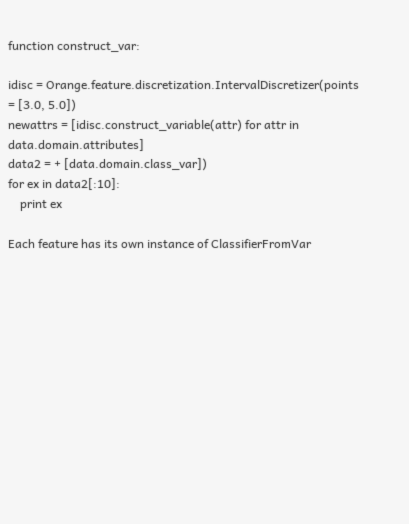function construct_var:

idisc = Orange.feature.discretization.IntervalDiscretizer(points = [3.0, 5.0])
newattrs = [idisc.construct_variable(attr) for attr in data.domain.attributes]
data2 = + [data.domain.class_var])
for ex in data2[:10]:
    print ex

Each feature has its own instance of ClassifierFromVar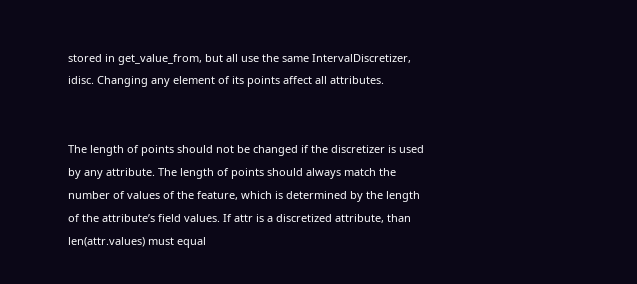stored in get_value_from, but all use the same IntervalDiscretizer, idisc. Changing any element of its points affect all attributes.


The length of points should not be changed if the discretizer is used by any attribute. The length of points should always match the number of values of the feature, which is determined by the length of the attribute’s field values. If attr is a discretized attribute, than len(attr.values) must equal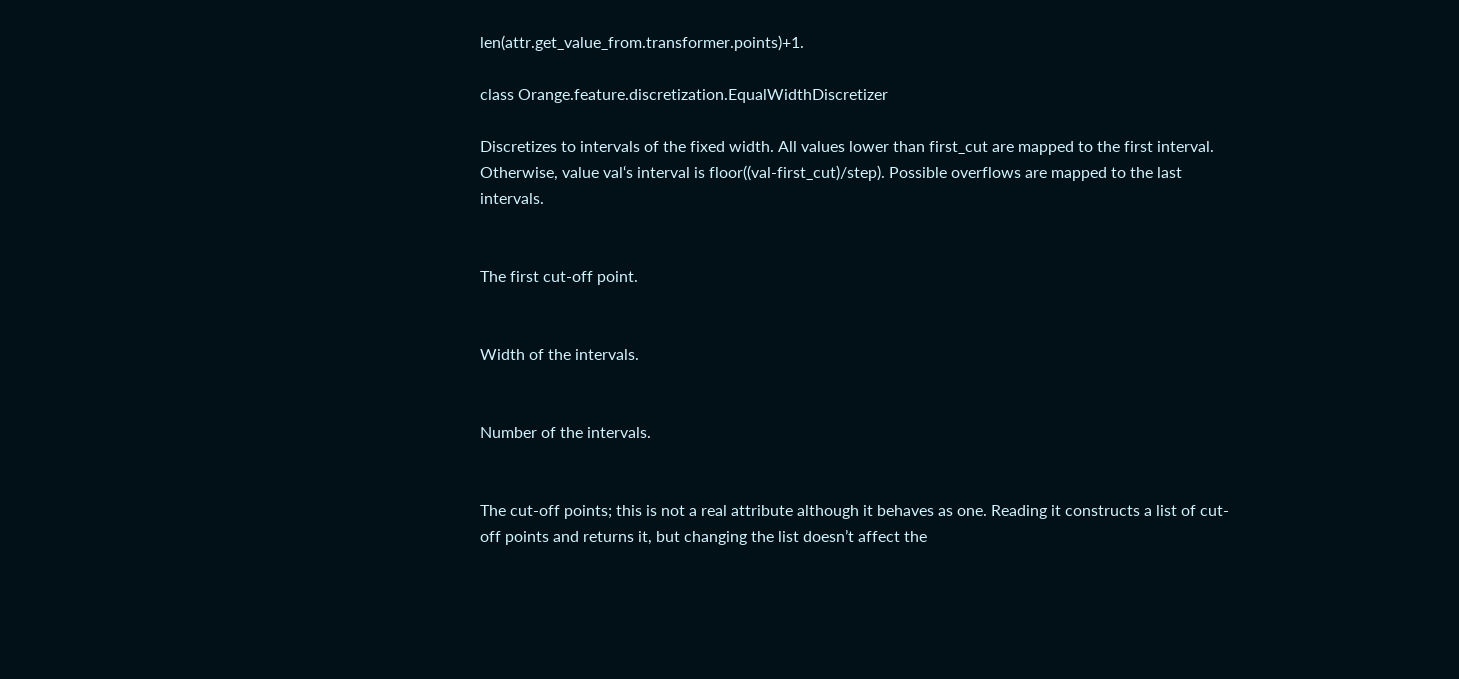len(attr.get_value_from.transformer.points)+1.

class Orange.feature.discretization.EqualWidthDiscretizer

Discretizes to intervals of the fixed width. All values lower than first_cut are mapped to the first interval. Otherwise, value val‘s interval is floor((val-first_cut)/step). Possible overflows are mapped to the last intervals.


The first cut-off point.


Width of the intervals.


Number of the intervals.


The cut-off points; this is not a real attribute although it behaves as one. Reading it constructs a list of cut-off points and returns it, but changing the list doesn’t affect the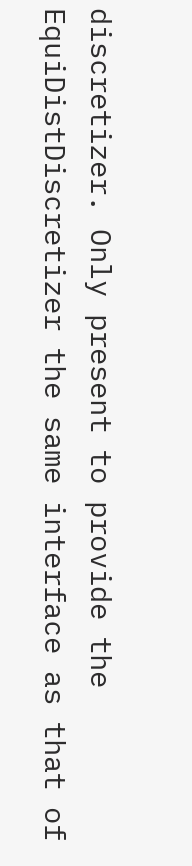discretizer. Only present to provide the EquiDistDiscretizer the same interface as that of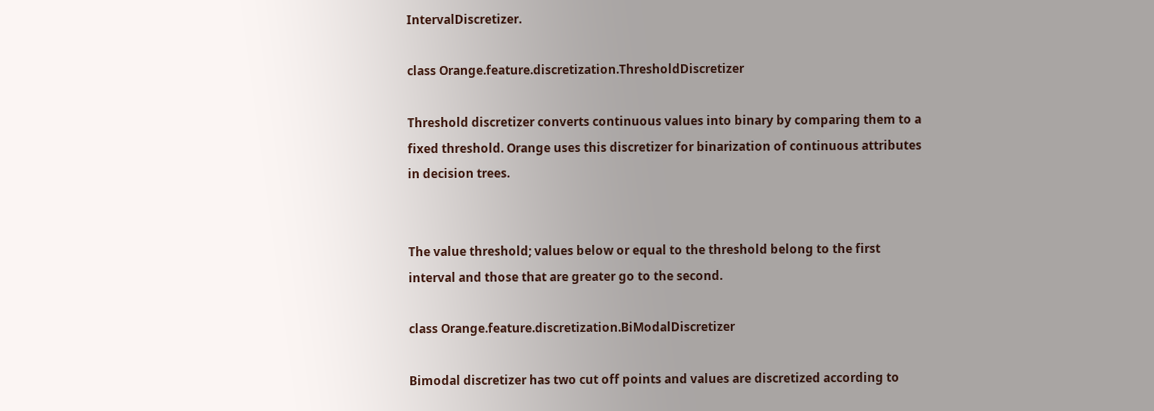IntervalDiscretizer.

class Orange.feature.discretization.ThresholdDiscretizer

Threshold discretizer converts continuous values into binary by comparing them to a fixed threshold. Orange uses this discretizer for binarization of continuous attributes in decision trees.


The value threshold; values below or equal to the threshold belong to the first interval and those that are greater go to the second.

class Orange.feature.discretization.BiModalDiscretizer

Bimodal discretizer has two cut off points and values are discretized according to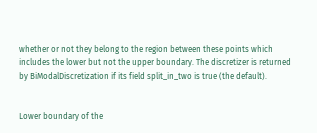whether or not they belong to the region between these points which includes the lower but not the upper boundary. The discretizer is returned by BiModalDiscretization if its field split_in_two is true (the default).


Lower boundary of the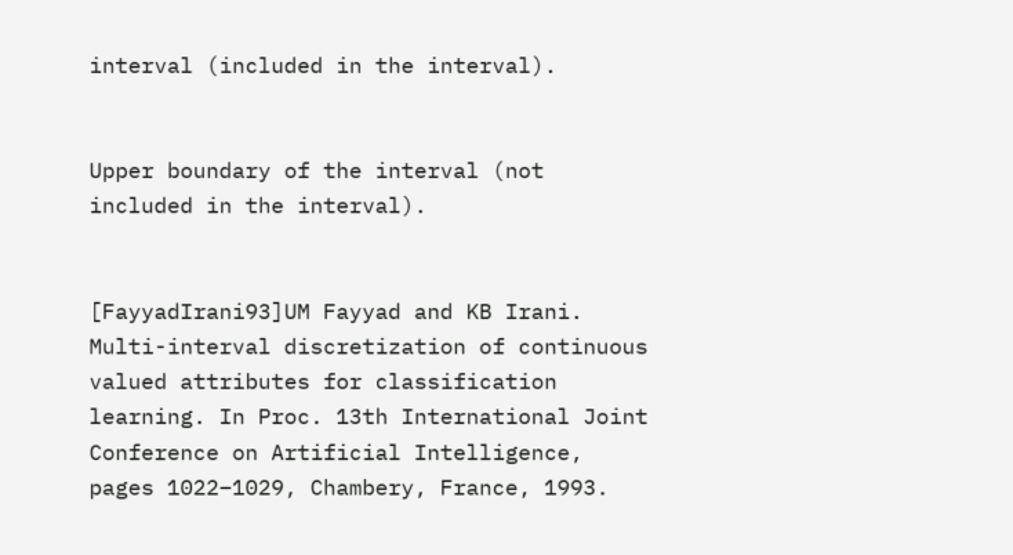interval (included in the interval).


Upper boundary of the interval (not included in the interval).


[FayyadIrani93]UM Fayyad and KB Irani. Multi-interval discretization of continuous valued attributes for classification learning. In Proc. 13th International Joint Conference on Artificial Intelligence, pages 1022–1029, Chambery, France, 1993.